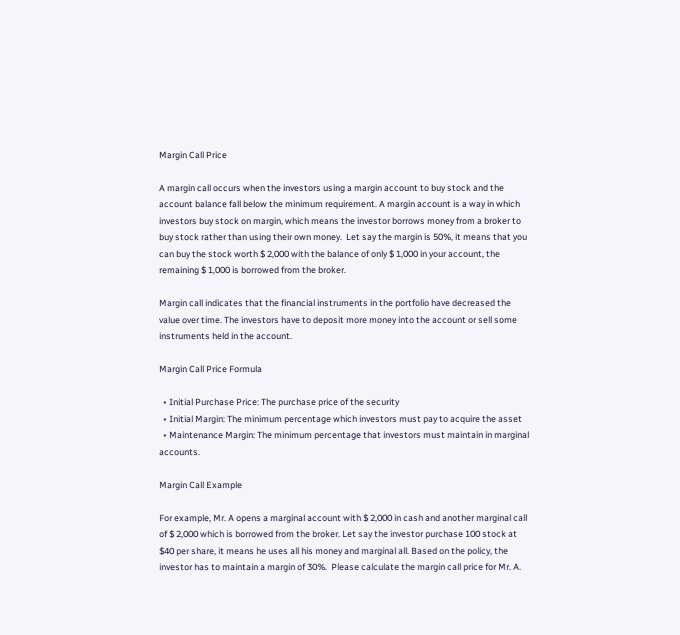Margin Call Price

A margin call occurs when the investors using a margin account to buy stock and the account balance fall below the minimum requirement. A margin account is a way in which investors buy stock on margin, which means the investor borrows money from a broker to buy stock rather than using their own money.  Let say the margin is 50%, it means that you can buy the stock worth $ 2,000 with the balance of only $ 1,000 in your account, the remaining $ 1,000 is borrowed from the broker.

Margin call indicates that the financial instruments in the portfolio have decreased the value over time. The investors have to deposit more money into the account or sell some instruments held in the account.

Margin Call Price Formula

  • Initial Purchase Price: The purchase price of the security
  • Initial Margin: The minimum percentage which investors must pay to acquire the asset
  • Maintenance Margin: The minimum percentage that investors must maintain in marginal accounts.

Margin Call Example

For example, Mr. A opens a marginal account with $ 2,000 in cash and another marginal call of $ 2,000 which is borrowed from the broker. Let say the investor purchase 100 stock at $40 per share, it means he uses all his money and marginal all. Based on the policy, the investor has to maintain a margin of 30%.  Please calculate the margin call price for Mr. A.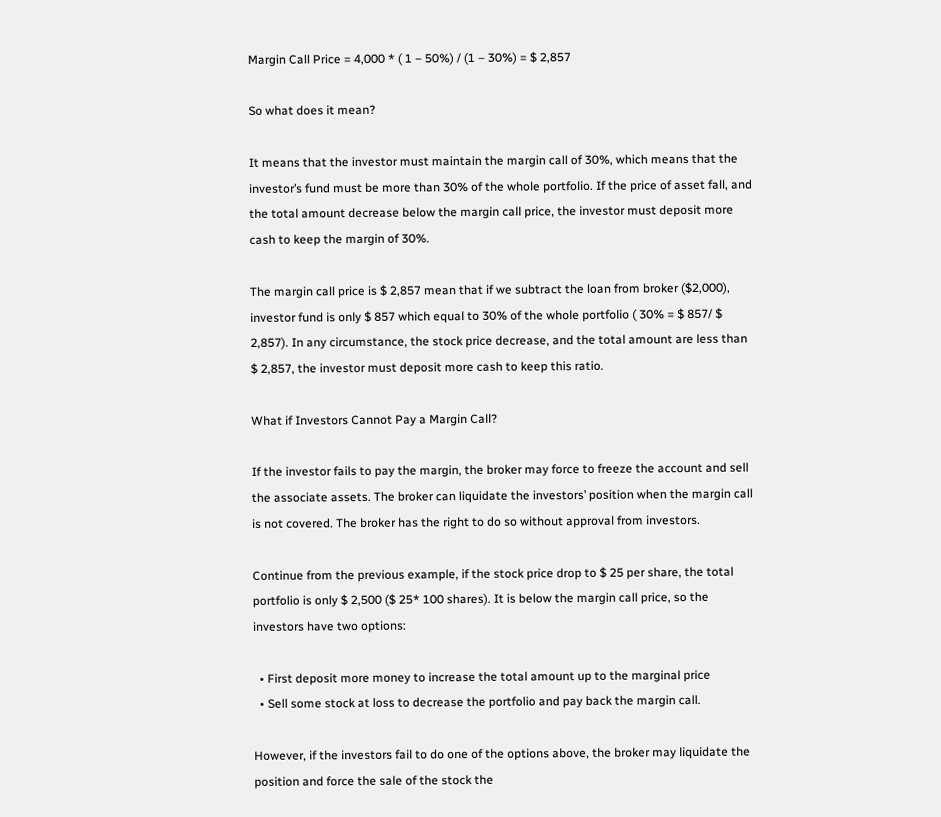Margin Call Price = 4,000 * ( 1 – 50%) / (1 – 30%) = $ 2,857

So what does it mean?

It means that the investor must maintain the margin call of 30%, which means that the investor’s fund must be more than 30% of the whole portfolio. If the price of asset fall, and the total amount decrease below the margin call price, the investor must deposit more cash to keep the margin of 30%.

The margin call price is $ 2,857 mean that if we subtract the loan from broker ($2,000), investor fund is only $ 857 which equal to 30% of the whole portfolio ( 30% = $ 857/ $ 2,857). In any circumstance, the stock price decrease, and the total amount are less than $ 2,857, the investor must deposit more cash to keep this ratio.

What if Investors Cannot Pay a Margin Call?

If the investor fails to pay the margin, the broker may force to freeze the account and sell the associate assets. The broker can liquidate the investors’ position when the margin call is not covered. The broker has the right to do so without approval from investors.

Continue from the previous example, if the stock price drop to $ 25 per share, the total portfolio is only $ 2,500 ($ 25* 100 shares). It is below the margin call price, so the investors have two options:

  • First deposit more money to increase the total amount up to the marginal price
  • Sell some stock at loss to decrease the portfolio and pay back the margin call.

However, if the investors fail to do one of the options above, the broker may liquidate the position and force the sale of the stock the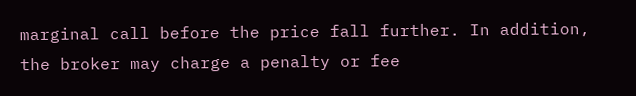marginal call before the price fall further. In addition, the broker may charge a penalty or fee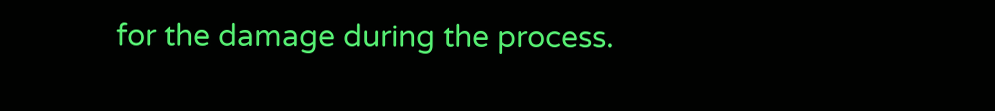for the damage during the process.